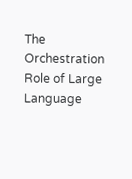The Orchestration Role of Large Language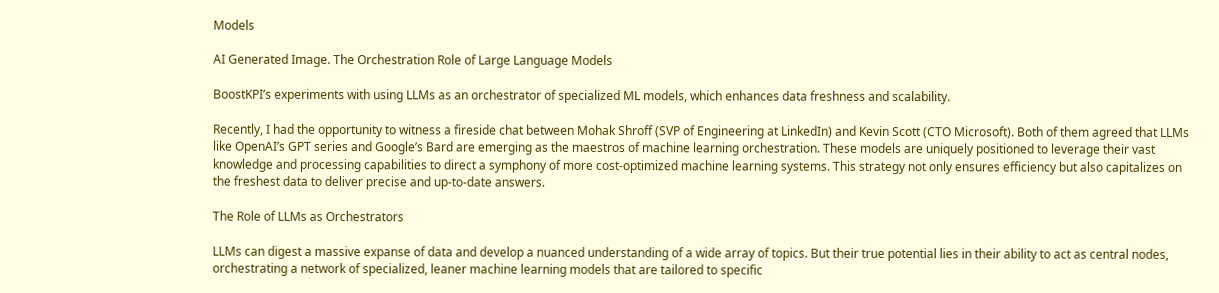Models

AI Generated Image. The Orchestration Role of Large Language Models

BoostKPI’s experiments with using LLMs as an orchestrator of specialized ML models, which enhances data freshness and scalability.

Recently, I had the opportunity to witness a fireside chat between Mohak Shroff (SVP of Engineering at LinkedIn) and Kevin Scott (CTO Microsoft). Both of them agreed that LLMs like OpenAI’s GPT series and Google’s Bard are emerging as the maestros of machine learning orchestration. These models are uniquely positioned to leverage their vast knowledge and processing capabilities to direct a symphony of more cost-optimized machine learning systems. This strategy not only ensures efficiency but also capitalizes on the freshest data to deliver precise and up-to-date answers.

The Role of LLMs as Orchestrators

LLMs can digest a massive expanse of data and develop a nuanced understanding of a wide array of topics. But their true potential lies in their ability to act as central nodes, orchestrating a network of specialized, leaner machine learning models that are tailored to specific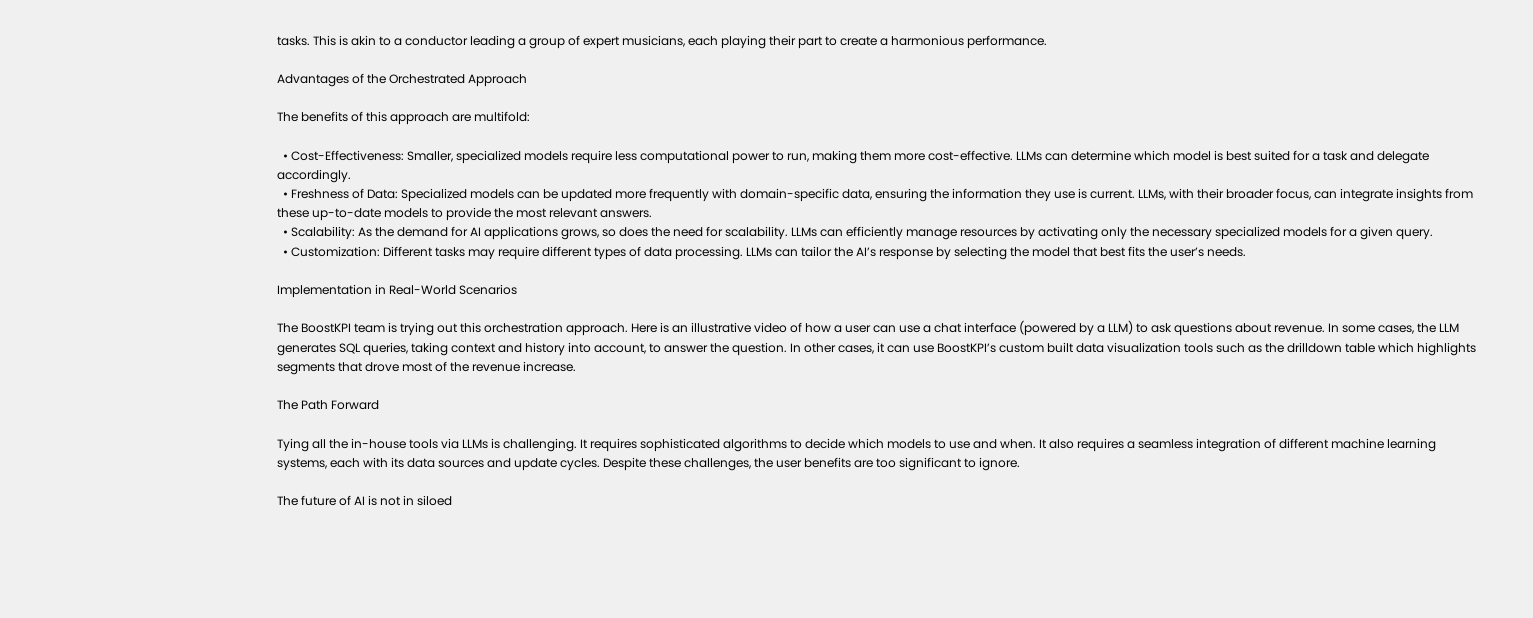tasks. This is akin to a conductor leading a group of expert musicians, each playing their part to create a harmonious performance.

Advantages of the Orchestrated Approach

The benefits of this approach are multifold:

  • Cost-Effectiveness: Smaller, specialized models require less computational power to run, making them more cost-effective. LLMs can determine which model is best suited for a task and delegate accordingly.
  • Freshness of Data: Specialized models can be updated more frequently with domain-specific data, ensuring the information they use is current. LLMs, with their broader focus, can integrate insights from these up-to-date models to provide the most relevant answers.
  • Scalability: As the demand for AI applications grows, so does the need for scalability. LLMs can efficiently manage resources by activating only the necessary specialized models for a given query.
  • Customization: Different tasks may require different types of data processing. LLMs can tailor the AI’s response by selecting the model that best fits the user’s needs.

Implementation in Real-World Scenarios

The BoostKPI team is trying out this orchestration approach. Here is an illustrative video of how a user can use a chat interface (powered by a LLM) to ask questions about revenue. In some cases, the LLM generates SQL queries, taking context and history into account, to answer the question. In other cases, it can use BoostKPI’s custom built data visualization tools such as the drilldown table which highlights segments that drove most of the revenue increase.

The Path Forward

Tying all the in-house tools via LLMs is challenging. It requires sophisticated algorithms to decide which models to use and when. It also requires a seamless integration of different machine learning systems, each with its data sources and update cycles. Despite these challenges, the user benefits are too significant to ignore.

The future of AI is not in siloed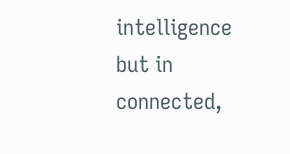intelligence but in connected,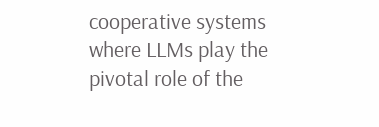cooperative systems where LLMs play the pivotal role of the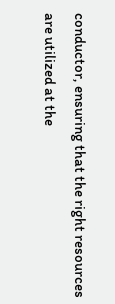conductor, ensuring that the right resources are utilized at the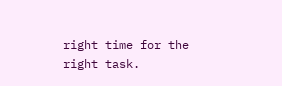right time for the right task.